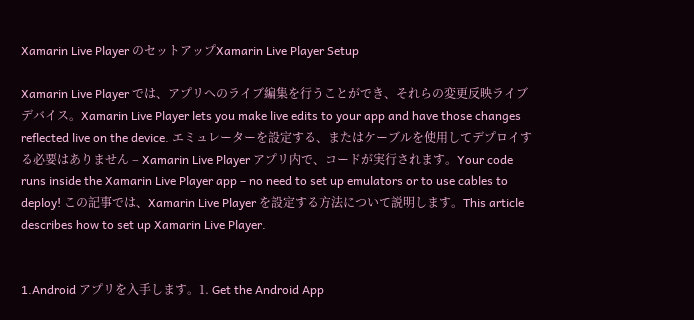Xamarin Live Player のセットアップXamarin Live Player Setup

Xamarin Live Player では、アプリへのライブ編集を行うことができ、それらの変更反映ライブ デバイス。Xamarin Live Player lets you make live edits to your app and have those changes reflected live on the device. エミュレーターを設定する、またはケーブルを使用してデプロイする必要はありません – Xamarin Live Player アプリ内で、コードが実行されます。Your code runs inside the Xamarin Live Player app – no need to set up emulators or to use cables to deploy! この記事では、Xamarin Live Player を設定する方法について説明します。This article describes how to set up Xamarin Live Player.


1.Android アプリを入手します。1. Get the Android App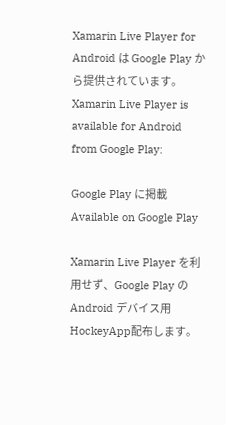Xamarin Live Player for Android は Google Play から提供されています。Xamarin Live Player is available for Android from Google Play:

Google Play に掲載 Available on Google Play

Xamarin Live Player を利用せず、Google Play の Android デバイス用HockeyApp配布します。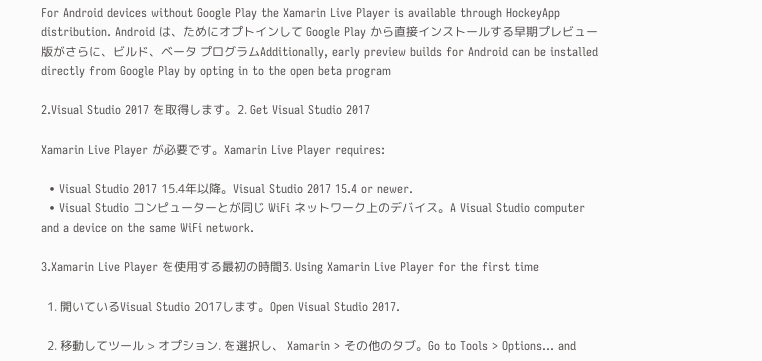For Android devices without Google Play the Xamarin Live Player is available through HockeyApp distribution. Android は、ためにオプトインして Google Play から直接インストールする早期プレビュー版がさらに、ビルド、ベータ プログラムAdditionally, early preview builds for Android can be installed directly from Google Play by opting in to the open beta program

2.Visual Studio 2017 を取得します。2. Get Visual Studio 2017

Xamarin Live Player が必要です。Xamarin Live Player requires:

  • Visual Studio 2017 15.4年以降。Visual Studio 2017 15.4 or newer.
  • Visual Studio コンピューターとが同じ WiFi ネットワーク上のデバイス。A Visual Studio computer and a device on the same WiFi network.

3.Xamarin Live Player を使用する最初の時間3. Using Xamarin Live Player for the first time

  1. 開いているVisual Studio 2017します。Open Visual Studio 2017.

  2. 移動してツール > オプション. を選択し、 Xamarin > その他のタブ。Go to Tools > Options... and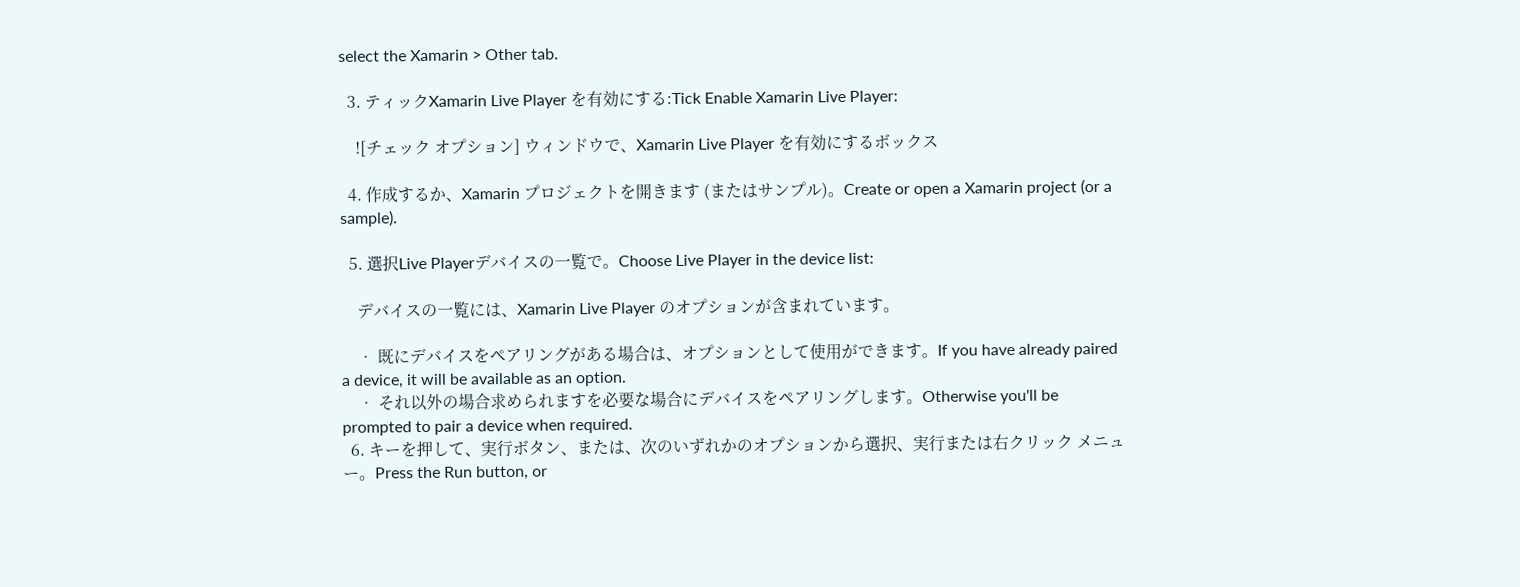select the Xamarin > Other tab.

  3. ティックXamarin Live Player を有効にする:Tick Enable Xamarin Live Player:

    ![チェック オプション] ウィンドウで、Xamarin Live Player を有効にするボックス

  4. 作成するか、Xamarin プロジェクトを開きます (またはサンプル)。Create or open a Xamarin project (or a sample).

  5. 選択Live Playerデバイスの一覧で。Choose Live Player in the device list:

    デバイスの一覧には、Xamarin Live Player のオプションが含まれています。

    • 既にデバイスをペアリングがある場合は、オプションとして使用ができます。If you have already paired a device, it will be available as an option.
    • それ以外の場合求められますを必要な場合にデバイスをペアリングします。Otherwise you'll be prompted to pair a device when required.
  6. キーを押して、実行ボタン、または、次のいずれかのオプションから選択、実行または右クリック メニュー。Press the Run button, or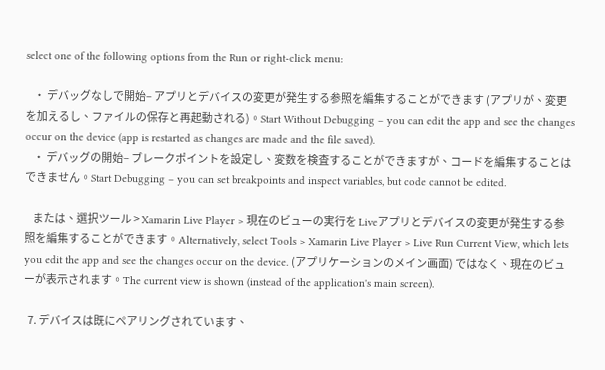select one of the following options from the Run or right-click menu:

    • デバッグなしで開始– アプリとデバイスの変更が発生する参照を編集することができます (アプリが、変更を加えるし、ファイルの保存と再起動される)。Start Without Debugging – you can edit the app and see the changes occur on the device (app is restarted as changes are made and the file saved).
    • デバッグの開始– ブレークポイントを設定し、変数を検査することができますが、コードを編集することはできません。Start Debugging – you can set breakpoints and inspect variables, but code cannot be edited.

    または、選択ツール > Xamarin Live Player > 現在のビューの実行を Liveアプリとデバイスの変更が発生する参照を編集することができます。Alternatively, select Tools > Xamarin Live Player > Live Run Current View, which lets you edit the app and see the changes occur on the device. (アプリケーションのメイン画面) ではなく、現在のビューが表示されます。The current view is shown (instead of the application's main screen).

  7. デバイスは既にペアリングされています、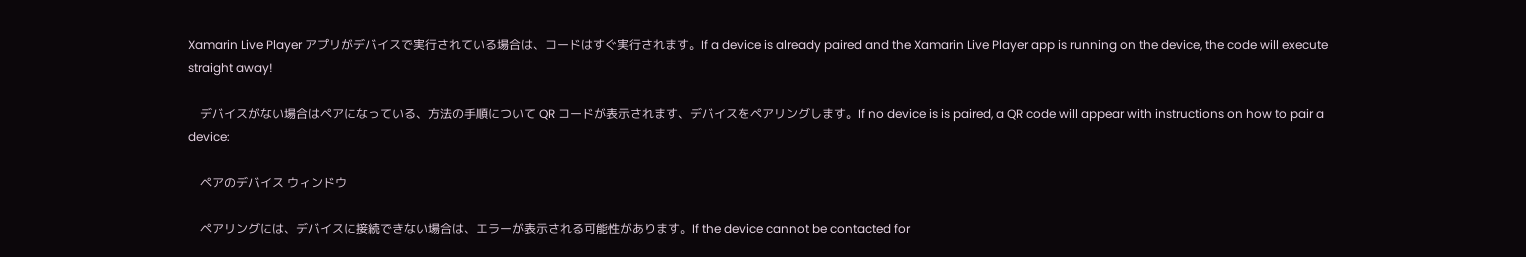Xamarin Live Player アプリがデバイスで実行されている場合は、コードはすぐ実行されます。If a device is already paired and the Xamarin Live Player app is running on the device, the code will execute straight away!

    デバイスがない場合はペアになっている、方法の手順について QR コードが表示されます、デバイスをペアリングします。If no device is is paired, a QR code will appear with instructions on how to pair a device:

    ペアのデバイス ウィンドウ

    ペアリングには、デバイスに接続できない場合は、エラーが表示される可能性があります。If the device cannot be contacted for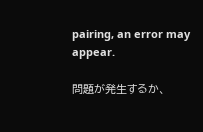pairing, an error may appear.

問題が発生するか、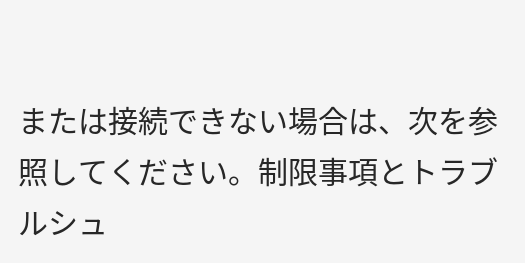または接続できない場合は、次を参照してください。制限事項とトラブルシュ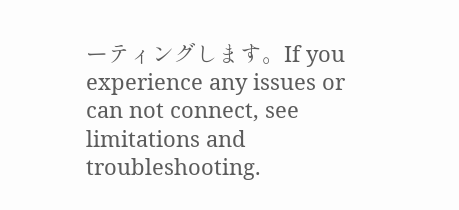ーティングします。If you experience any issues or can not connect, see limitations and troubleshooting.